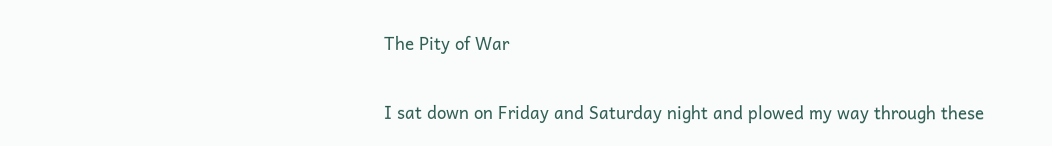The Pity of War

I sat down on Friday and Saturday night and plowed my way through these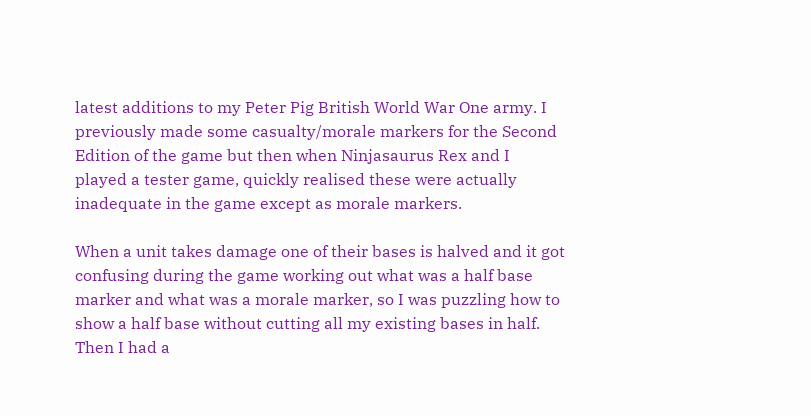latest additions to my Peter Pig British World War One army. I previously made some casualty/morale markers for the Second Edition of the game but then when Ninjasaurus Rex and I played a tester game, quickly realised these were actually inadequate in the game except as morale markers.

When a unit takes damage one of their bases is halved and it got confusing during the game working out what was a half base marker and what was a morale marker, so I was puzzling how to show a half base without cutting all my existing bases in half. Then I had a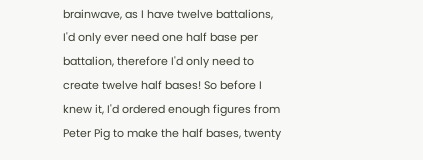brainwave, as I have twelve battalions, I'd only ever need one half base per battalion, therefore I'd only need to create twelve half bases! So before I knew it, I'd ordered enough figures from Peter Pig to make the half bases, twenty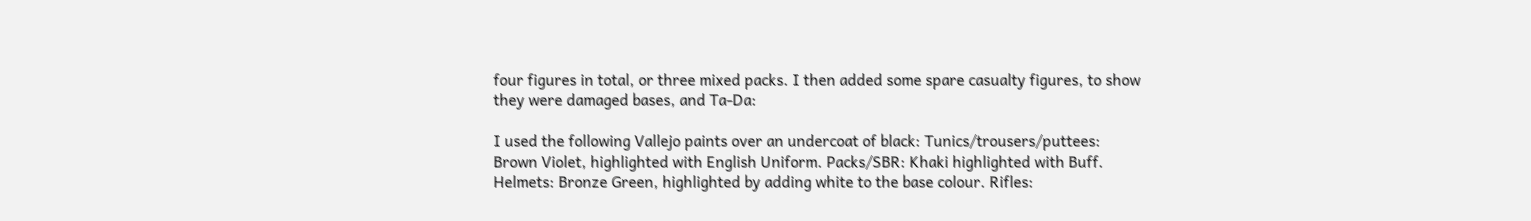four figures in total, or three mixed packs. I then added some spare casualty figures, to show they were damaged bases, and Ta-Da:

I used the following Vallejo paints over an undercoat of black: Tunics/trousers/puttees: Brown Violet, highlighted with English Uniform. Packs/SBR: Khaki highlighted with Buff. Helmets: Bronze Green, highlighted by adding white to the base colour. Rifles: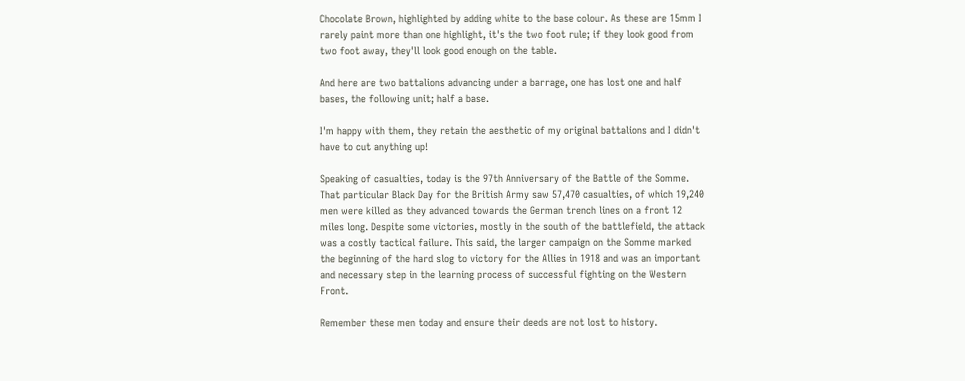Chocolate Brown, highlighted by adding white to the base colour. As these are 15mm I rarely paint more than one highlight, it's the two foot rule; if they look good from two foot away, they'll look good enough on the table.

And here are two battalions advancing under a barrage, one has lost one and half bases, the following unit; half a base.

I'm happy with them, they retain the aesthetic of my original battalions and I didn't have to cut anything up!

Speaking of casualties, today is the 97th Anniversary of the Battle of the Somme. That particular Black Day for the British Army saw 57,470 casualties, of which 19,240 men were killed as they advanced towards the German trench lines on a front 12 miles long. Despite some victories, mostly in the south of the battlefield, the attack was a costly tactical failure. This said, the larger campaign on the Somme marked the beginning of the hard slog to victory for the Allies in 1918 and was an important and necessary step in the learning process of successful fighting on the Western Front.

Remember these men today and ensure their deeds are not lost to history.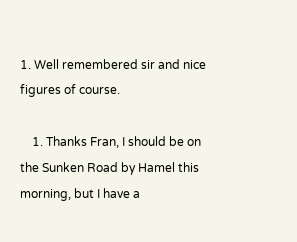1. Well remembered sir and nice figures of course.

    1. Thanks Fran, I should be on the Sunken Road by Hamel this morning, but I have a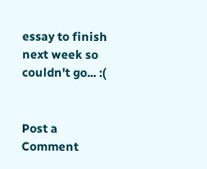essay to finish next week so couldn't go... :(


Post a Comment